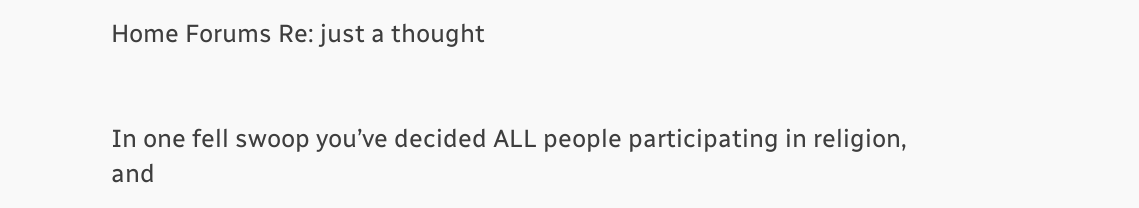Home Forums Re: just a thought


In one fell swoop you’ve decided ALL people participating in religion, and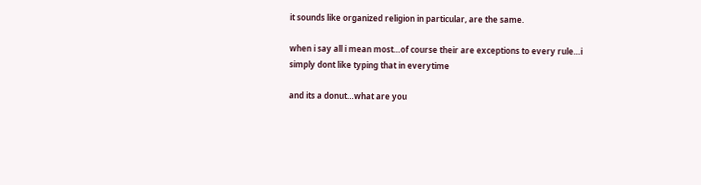it sounds like organized religion in particular, are the same.

when i say all i mean most…of course their are exceptions to every rule…i simply dont like typing that in everytime

and its a donut…what are you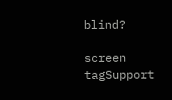blind?

screen tagSupport